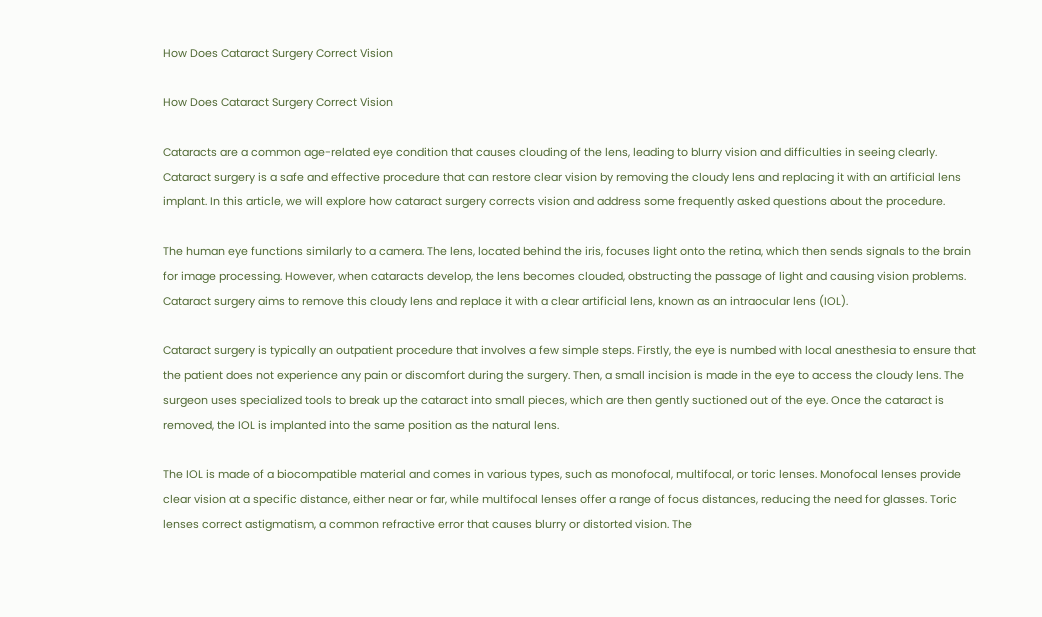How Does Cataract Surgery Correct Vision

How Does Cataract Surgery Correct Vision

Cataracts are a common age-related eye condition that causes clouding of the lens, leading to blurry vision and difficulties in seeing clearly. Cataract surgery is a safe and effective procedure that can restore clear vision by removing the cloudy lens and replacing it with an artificial lens implant. In this article, we will explore how cataract surgery corrects vision and address some frequently asked questions about the procedure.

The human eye functions similarly to a camera. The lens, located behind the iris, focuses light onto the retina, which then sends signals to the brain for image processing. However, when cataracts develop, the lens becomes clouded, obstructing the passage of light and causing vision problems. Cataract surgery aims to remove this cloudy lens and replace it with a clear artificial lens, known as an intraocular lens (IOL).

Cataract surgery is typically an outpatient procedure that involves a few simple steps. Firstly, the eye is numbed with local anesthesia to ensure that the patient does not experience any pain or discomfort during the surgery. Then, a small incision is made in the eye to access the cloudy lens. The surgeon uses specialized tools to break up the cataract into small pieces, which are then gently suctioned out of the eye. Once the cataract is removed, the IOL is implanted into the same position as the natural lens.

The IOL is made of a biocompatible material and comes in various types, such as monofocal, multifocal, or toric lenses. Monofocal lenses provide clear vision at a specific distance, either near or far, while multifocal lenses offer a range of focus distances, reducing the need for glasses. Toric lenses correct astigmatism, a common refractive error that causes blurry or distorted vision. The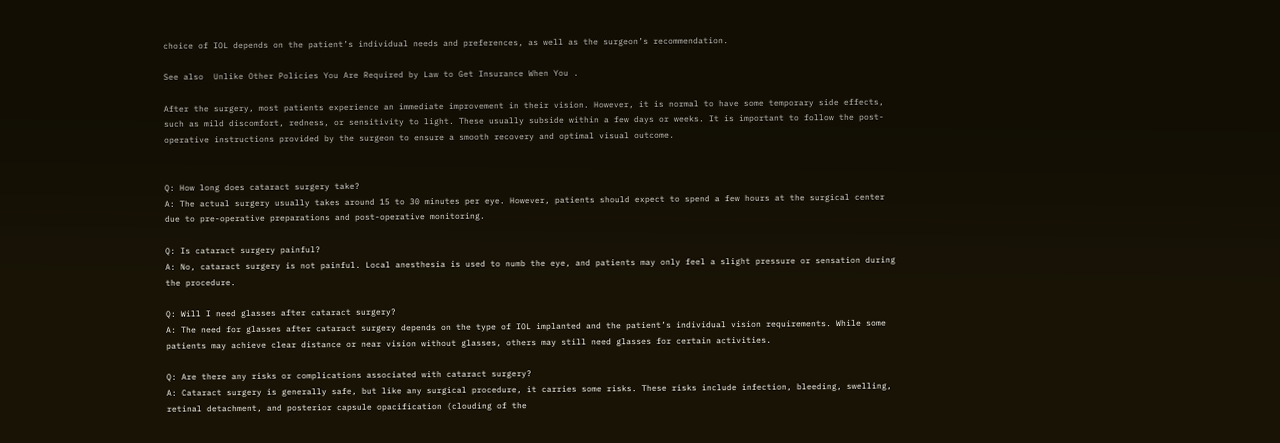choice of IOL depends on the patient’s individual needs and preferences, as well as the surgeon’s recommendation.

See also  Unlike Other Policies You Are Required by Law to Get Insurance When You .

After the surgery, most patients experience an immediate improvement in their vision. However, it is normal to have some temporary side effects, such as mild discomfort, redness, or sensitivity to light. These usually subside within a few days or weeks. It is important to follow the post-operative instructions provided by the surgeon to ensure a smooth recovery and optimal visual outcome.


Q: How long does cataract surgery take?
A: The actual surgery usually takes around 15 to 30 minutes per eye. However, patients should expect to spend a few hours at the surgical center due to pre-operative preparations and post-operative monitoring.

Q: Is cataract surgery painful?
A: No, cataract surgery is not painful. Local anesthesia is used to numb the eye, and patients may only feel a slight pressure or sensation during the procedure.

Q: Will I need glasses after cataract surgery?
A: The need for glasses after cataract surgery depends on the type of IOL implanted and the patient’s individual vision requirements. While some patients may achieve clear distance or near vision without glasses, others may still need glasses for certain activities.

Q: Are there any risks or complications associated with cataract surgery?
A: Cataract surgery is generally safe, but like any surgical procedure, it carries some risks. These risks include infection, bleeding, swelling, retinal detachment, and posterior capsule opacification (clouding of the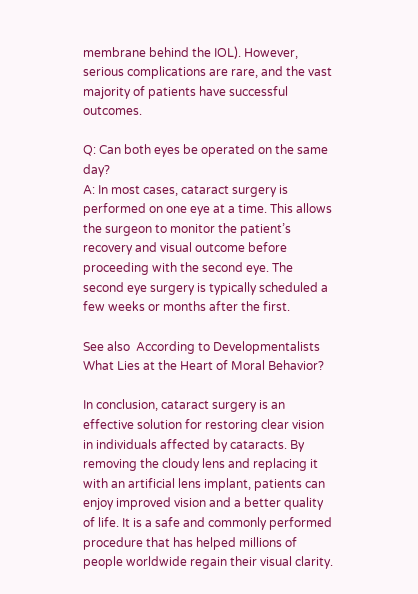membrane behind the IOL). However, serious complications are rare, and the vast majority of patients have successful outcomes.

Q: Can both eyes be operated on the same day?
A: In most cases, cataract surgery is performed on one eye at a time. This allows the surgeon to monitor the patient’s recovery and visual outcome before proceeding with the second eye. The second eye surgery is typically scheduled a few weeks or months after the first.

See also  According to Developmentalists What Lies at the Heart of Moral Behavior?

In conclusion, cataract surgery is an effective solution for restoring clear vision in individuals affected by cataracts. By removing the cloudy lens and replacing it with an artificial lens implant, patients can enjoy improved vision and a better quality of life. It is a safe and commonly performed procedure that has helped millions of people worldwide regain their visual clarity.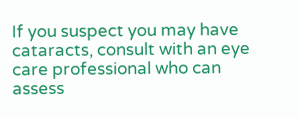If you suspect you may have cataracts, consult with an eye care professional who can assess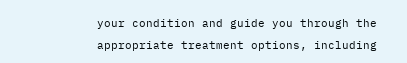your condition and guide you through the appropriate treatment options, including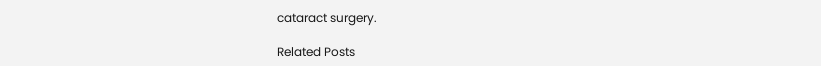cataract surgery.

Related Posts